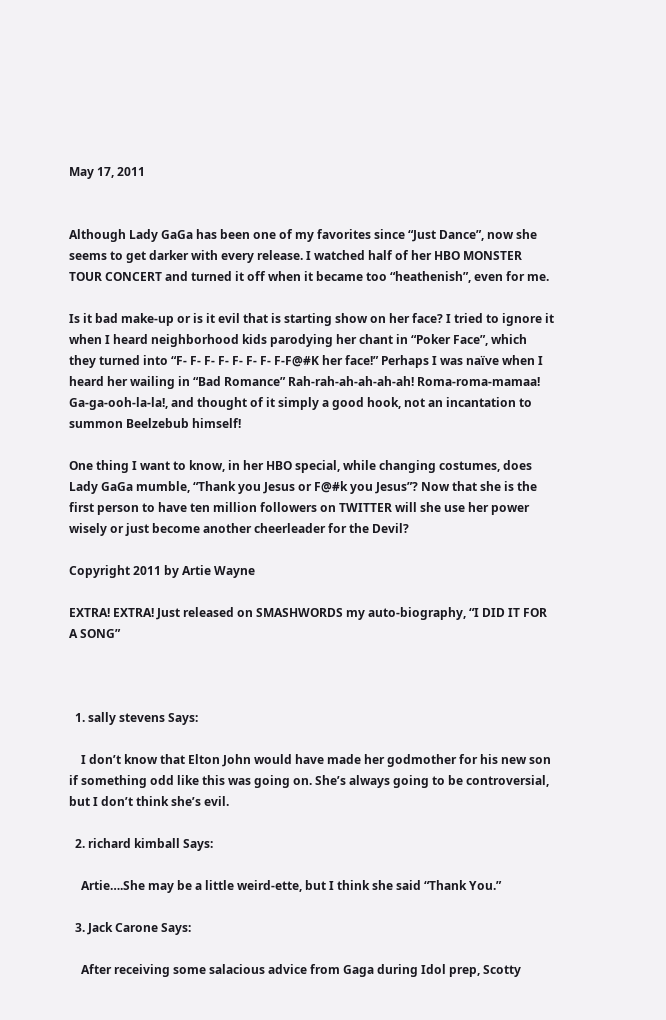May 17, 2011


Although Lady GaGa has been one of my favorites since “Just Dance”, now she seems to get darker with every release. I watched half of her HBO MONSTER TOUR CONCERT and turned it off when it became too “heathenish”, even for me.

Is it bad make-up or is it evil that is starting show on her face? I tried to ignore it when I heard neighborhood kids parodying her chant in “Poker Face”, which they turned into “F- F- F- F- F- F- F- F-F@#K her face!” Perhaps I was naïve when I heard her wailing in “Bad Romance” Rah-rah-ah-ah-ah-ah! Roma-roma-mamaa! Ga-ga-ooh-la-la!, and thought of it simply a good hook, not an incantation to summon Beelzebub himself!

One thing I want to know, in her HBO special, while changing costumes, does Lady GaGa mumble, “Thank you Jesus or F@#k you Jesus”? Now that she is the first person to have ten million followers on TWITTER will she use her power wisely or just become another cheerleader for the Devil?

Copyright 2011 by Artie Wayne

EXTRA! EXTRA! Just released on SMASHWORDS my auto-biography, “I DID IT FOR A SONG”



  1. sally stevens Says:

    I don’t know that Elton John would have made her godmother for his new son if something odd like this was going on. She’s always going to be controversial, but I don’t think she’s evil.

  2. richard kimball Says:

    Artie….She may be a little weird-ette, but I think she said “Thank You.”

  3. Jack Carone Says:

    After receiving some salacious advice from Gaga during Idol prep, Scotty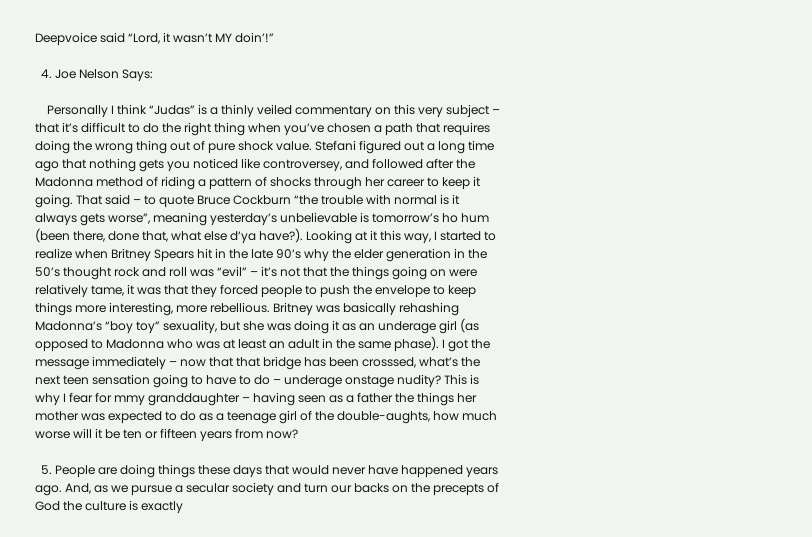Deepvoice said “Lord, it wasn’t MY doin’!”

  4. Joe Nelson Says:

    Personally I think “Judas” is a thinly veiled commentary on this very subject – that it’s difficult to do the right thing when you’ve chosen a path that requires doing the wrong thing out of pure shock value. Stefani figured out a long time ago that nothing gets you noticed like controversey, and followed after the Madonna method of riding a pattern of shocks through her career to keep it going. That said – to quote Bruce Cockburn “the trouble with normal is it always gets worse”, meaning yesterday’s unbelievable is tomorrow’s ho hum (been there, done that, what else d’ya have?). Looking at it this way, I started to realize when Britney Spears hit in the late 90’s why the elder generation in the 50’s thought rock and roll was “evil” – it’s not that the things going on were relatively tame, it was that they forced people to push the envelope to keep things more interesting, more rebellious. Britney was basically rehashing Madonna’s “boy toy” sexuality, but she was doing it as an underage girl (as opposed to Madonna who was at least an adult in the same phase). I got the message immediately – now that that bridge has been crosssed, what’s the next teen sensation going to have to do – underage onstage nudity? This is why I fear for mmy granddaughter – having seen as a father the things her mother was expected to do as a teenage girl of the double-aughts, how much worse will it be ten or fifteen years from now?

  5. People are doing things these days that would never have happened years ago. And, as we pursue a secular society and turn our backs on the precepts of God the culture is exactly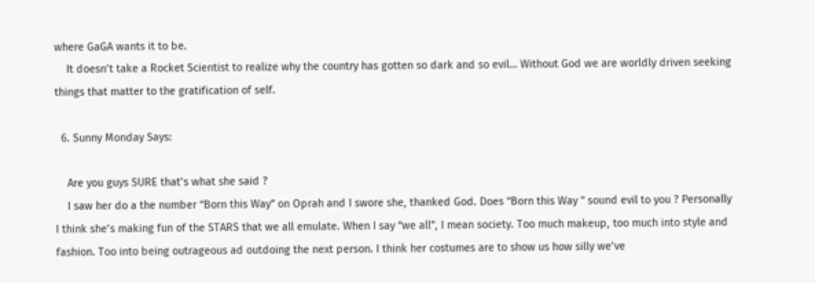where GaGA wants it to be.
    It doesn’t take a Rocket Scientist to realize why the country has gotten so dark and so evil… Without God we are worldly driven seeking things that matter to the gratification of self.

  6. Sunny Monday Says:

    Are you guys SURE that’s what she said ?
    I saw her do a the number “Born this Way” on Oprah and I swore she, thanked God. Does “Born this Way ” sound evil to you ? Personally I think she’s making fun of the STARS that we all emulate. When I say “we all”, I mean society. Too much makeup, too much into style and fashion. Too into being outrageous ad outdoing the next person. I think her costumes are to show us how silly we’ve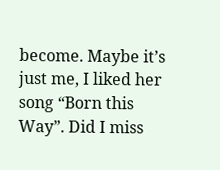become. Maybe it’s just me, I liked her song “Born this Way”. Did I miss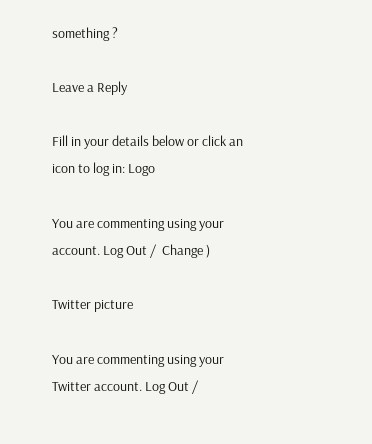something ?

Leave a Reply

Fill in your details below or click an icon to log in: Logo

You are commenting using your account. Log Out /  Change )

Twitter picture

You are commenting using your Twitter account. Log Out /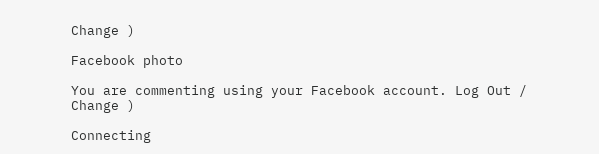Change )

Facebook photo

You are commenting using your Facebook account. Log Out /  Change )

Connecting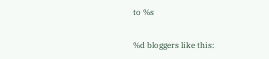to %s

%d bloggers like this: